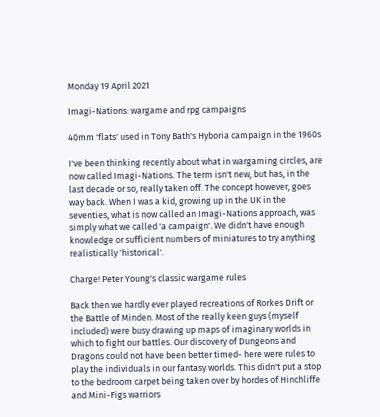Monday 19 April 2021

Imagi-Nations: wargame and rpg campaigns

40mm 'flats' used in Tony Bath's Hyboria campaign in the 1960s

I've been thinking recently about what in wargaming circles, are now called Imagi-Nations. The term isn't new, but has, in the last decade or so, really taken off. The concept however, goes way back. When I was a kid, growing up in the UK in the seventies, what is now called an Imagi-Nations approach, was simply what we called 'a campaign'. We didn't have enough knowledge or sufficient numbers of miniatures to try anything realistically 'historical'.

Charge! Peter Young's classic wargame rules

Back then we hardly ever played recreations of Rorkes Drift or the Battle of Minden. Most of the really keen guys (myself included) were busy drawing up maps of imaginary worlds in which to fight our battles. Our discovery of Dungeons and Dragons could not have been better timed- here were rules to play the individuals in our fantasy worlds. This didn't put a stop to the bedroom carpet being taken over by hordes of Hinchliffe and Mini-Figs warriors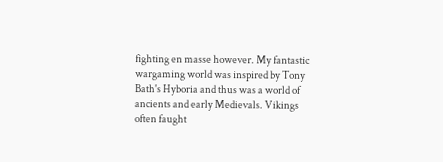fighting en masse however. My fantastic wargaming world was inspired by Tony Bath's Hyboria and thus was a world of ancients and early Medievals. Vikings often faught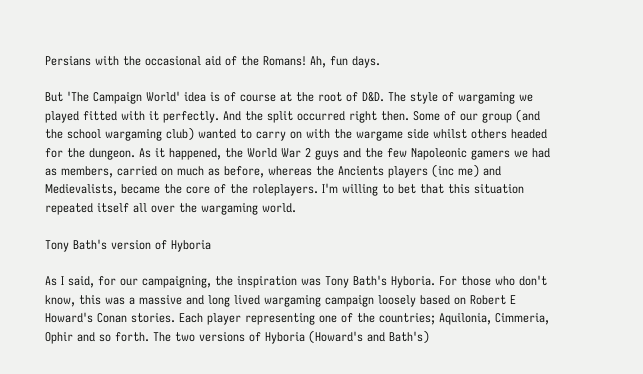Persians with the occasional aid of the Romans! Ah, fun days.

But 'The Campaign World' idea is of course at the root of D&D. The style of wargaming we played fitted with it perfectly. And the split occurred right then. Some of our group (and the school wargaming club) wanted to carry on with the wargame side whilst others headed for the dungeon. As it happened, the World War 2 guys and the few Napoleonic gamers we had as members, carried on much as before, whereas the Ancients players (inc me) and Medievalists, became the core of the roleplayers. I'm willing to bet that this situation repeated itself all over the wargaming world.

Tony Bath's version of Hyboria

As I said, for our campaigning, the inspiration was Tony Bath's Hyboria. For those who don't know, this was a massive and long lived wargaming campaign loosely based on Robert E Howard's Conan stories. Each player representing one of the countries; Aquilonia, Cimmeria, Ophir and so forth. The two versions of Hyboria (Howard's and Bath's)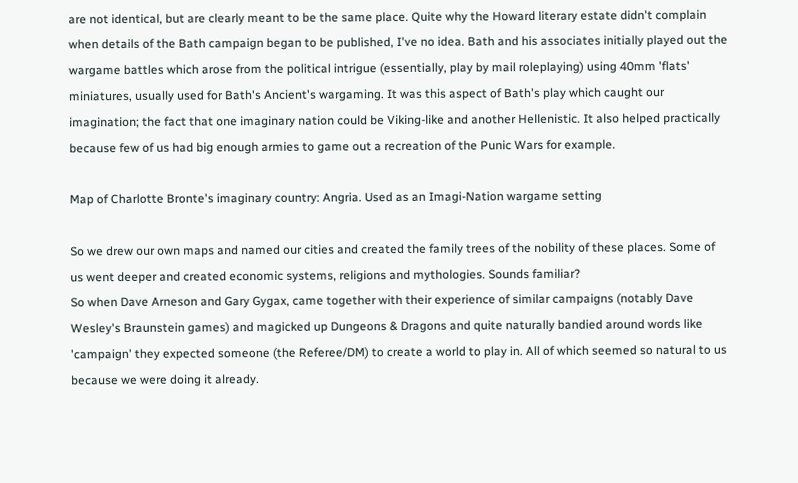are not identical, but are clearly meant to be the same place. Quite why the Howard literary estate didn't complain when details of the Bath campaign began to be published, I've no idea. Bath and his associates initially played out the wargame battles which arose from the political intrigue (essentially, play by mail roleplaying) using 40mm 'flats' miniatures, usually used for Bath's Ancient's wargaming. It was this aspect of Bath's play which caught our imagination; the fact that one imaginary nation could be Viking-like and another Hellenistic. It also helped practically because few of us had big enough armies to game out a recreation of the Punic Wars for example.

Map of Charlotte Bronte's imaginary country: Angria. Used as an Imagi-Nation wargame setting

So we drew our own maps and named our cities and created the family trees of the nobility of these places. Some of us went deeper and created economic systems, religions and mythologies. Sounds familiar?
So when Dave Arneson and Gary Gygax, came together with their experience of similar campaigns (notably Dave Wesley's Braunstein games) and magicked up Dungeons & Dragons and quite naturally bandied around words like 'campaign' they expected someone (the Referee/DM) to create a world to play in. All of which seemed so natural to us because we were doing it already.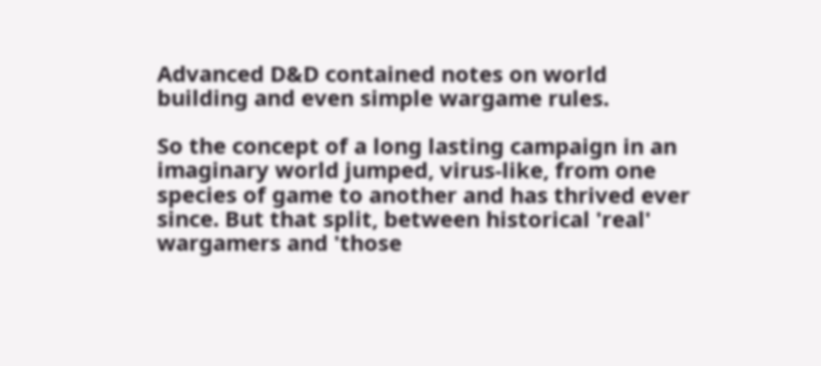Advanced D&D contained notes on world building and even simple wargame rules.

So the concept of a long lasting campaign in an imaginary world jumped, virus-like, from one species of game to another and has thrived ever since. But that split, between historical 'real' wargamers and 'those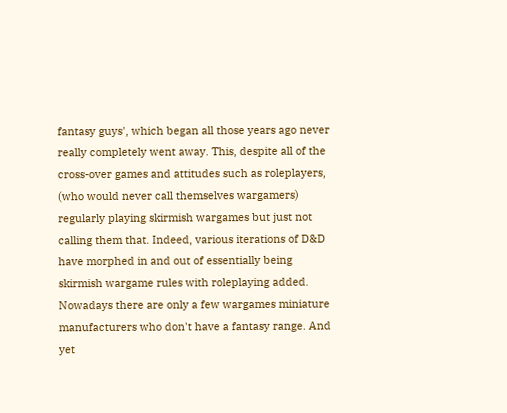fantasy guys', which began all those years ago never really completely went away. This, despite all of the cross-over games and attitudes such as roleplayers, (who would never call themselves wargamers) regularly playing skirmish wargames but just not calling them that. Indeed, various iterations of D&D have morphed in and out of essentially being skirmish wargame rules with roleplaying added. Nowadays there are only a few wargames miniature manufacturers who don't have a fantasy range. And yet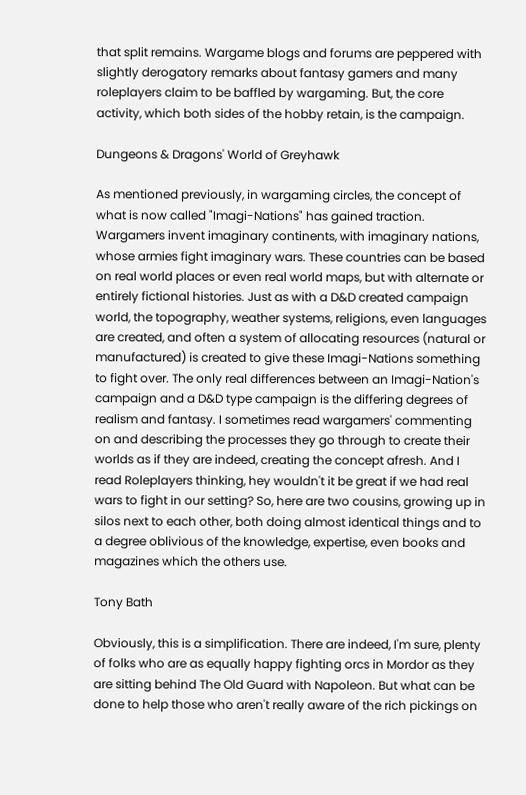that split remains. Wargame blogs and forums are peppered with slightly derogatory remarks about fantasy gamers and many roleplayers claim to be baffled by wargaming. But, the core activity, which both sides of the hobby retain, is the campaign.

Dungeons & Dragons' World of Greyhawk

As mentioned previously, in wargaming circles, the concept of what is now called "Imagi-Nations" has gained traction. Wargamers invent imaginary continents, with imaginary nations, whose armies fight imaginary wars. These countries can be based on real world places or even real world maps, but with alternate or entirely fictional histories. Just as with a D&D created campaign world, the topography, weather systems, religions, even languages are created, and often a system of allocating resources (natural or manufactured) is created to give these Imagi-Nations something to fight over. The only real differences between an Imagi-Nation's campaign and a D&D type campaign is the differing degrees of realism and fantasy. I sometimes read wargamers' commenting on and describing the processes they go through to create their worlds as if they are indeed, creating the concept afresh. And I read Roleplayers thinking, hey wouldn't it be great if we had real wars to fight in our setting? So, here are two cousins, growing up in silos next to each other, both doing almost identical things and to a degree oblivious of the knowledge, expertise, even books and magazines which the others use.

Tony Bath

Obviously, this is a simplification. There are indeed, I'm sure, plenty of folks who are as equally happy fighting orcs in Mordor as they are sitting behind The Old Guard with Napoleon. But what can be done to help those who aren't really aware of the rich pickings on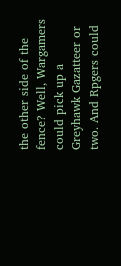the other side of the fence? Well, Wargamers could pick up a Greyhawk Gazatteer or two. And Rpgers could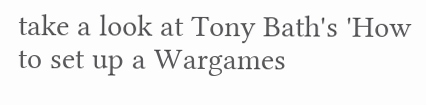take a look at Tony Bath's 'How to set up a Wargames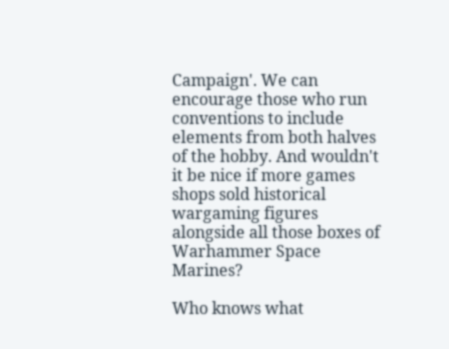Campaign'. We can encourage those who run conventions to include elements from both halves of the hobby. And wouldn't it be nice if more games shops sold historical wargaming figures alongside all those boxes of Warhammer Space Marines?

Who knows what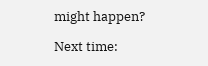might happen?

Next time: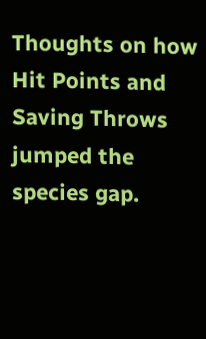Thoughts on how Hit Points and Saving Throws jumped the species gap.